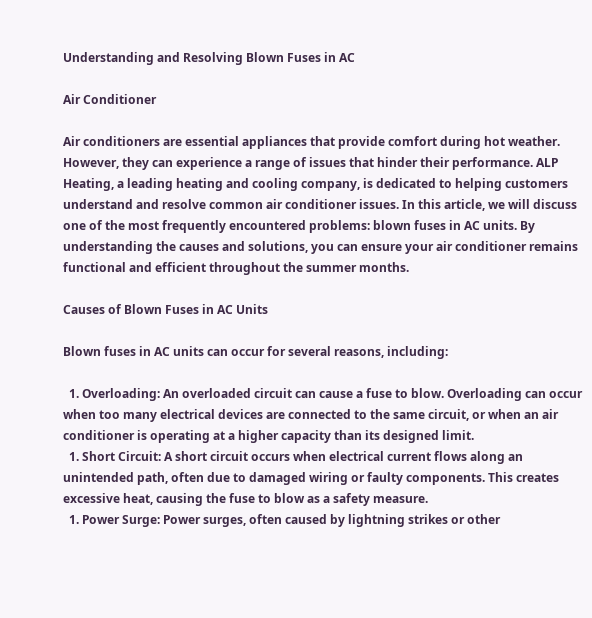Understanding and Resolving Blown Fuses in AC

Air Conditioner

Air conditioners are essential appliances that provide comfort during hot weather. However, they can experience a range of issues that hinder their performance. ALP Heating, a leading heating and cooling company, is dedicated to helping customers understand and resolve common air conditioner issues. In this article, we will discuss one of the most frequently encountered problems: blown fuses in AC units. By understanding the causes and solutions, you can ensure your air conditioner remains functional and efficient throughout the summer months.

Causes of Blown Fuses in AC Units

Blown fuses in AC units can occur for several reasons, including:

  1. Overloading: An overloaded circuit can cause a fuse to blow. Overloading can occur when too many electrical devices are connected to the same circuit, or when an air conditioner is operating at a higher capacity than its designed limit.
  1. Short Circuit: A short circuit occurs when electrical current flows along an unintended path, often due to damaged wiring or faulty components. This creates excessive heat, causing the fuse to blow as a safety measure.
  1. Power Surge: Power surges, often caused by lightning strikes or other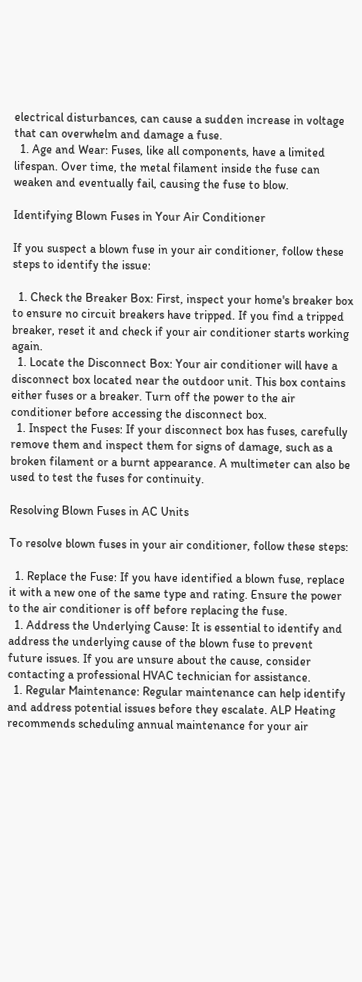electrical disturbances, can cause a sudden increase in voltage that can overwhelm and damage a fuse.
  1. Age and Wear: Fuses, like all components, have a limited lifespan. Over time, the metal filament inside the fuse can weaken and eventually fail, causing the fuse to blow.

Identifying Blown Fuses in Your Air Conditioner

If you suspect a blown fuse in your air conditioner, follow these steps to identify the issue:

  1. Check the Breaker Box: First, inspect your home's breaker box to ensure no circuit breakers have tripped. If you find a tripped breaker, reset it and check if your air conditioner starts working again.
  1. Locate the Disconnect Box: Your air conditioner will have a disconnect box located near the outdoor unit. This box contains either fuses or a breaker. Turn off the power to the air conditioner before accessing the disconnect box.
  1. Inspect the Fuses: If your disconnect box has fuses, carefully remove them and inspect them for signs of damage, such as a broken filament or a burnt appearance. A multimeter can also be used to test the fuses for continuity.

Resolving Blown Fuses in AC Units

To resolve blown fuses in your air conditioner, follow these steps:

  1. Replace the Fuse: If you have identified a blown fuse, replace it with a new one of the same type and rating. Ensure the power to the air conditioner is off before replacing the fuse.
  1. Address the Underlying Cause: It is essential to identify and address the underlying cause of the blown fuse to prevent future issues. If you are unsure about the cause, consider contacting a professional HVAC technician for assistance.
  1. Regular Maintenance: Regular maintenance can help identify and address potential issues before they escalate. ALP Heating recommends scheduling annual maintenance for your air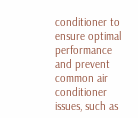conditioner to ensure optimal performance and prevent common air conditioner issues, such as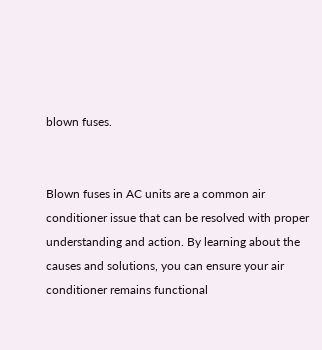blown fuses.


Blown fuses in AC units are a common air conditioner issue that can be resolved with proper understanding and action. By learning about the causes and solutions, you can ensure your air conditioner remains functional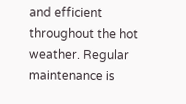and efficient throughout the hot weather. Regular maintenance is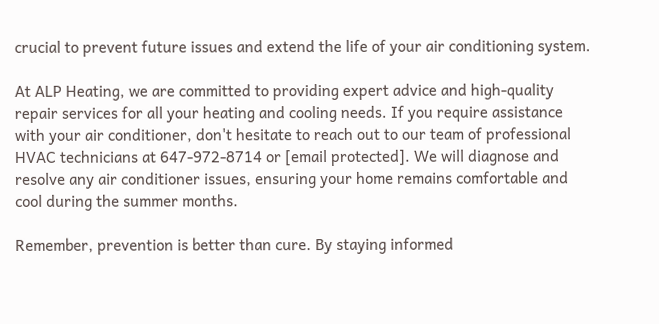crucial to prevent future issues and extend the life of your air conditioning system.

At ALP Heating, we are committed to providing expert advice and high-quality repair services for all your heating and cooling needs. If you require assistance with your air conditioner, don't hesitate to reach out to our team of professional HVAC technicians at 647-972-8714 or [email protected]. We will diagnose and resolve any air conditioner issues, ensuring your home remains comfortable and cool during the summer months.

Remember, prevention is better than cure. By staying informed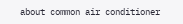about common air conditioner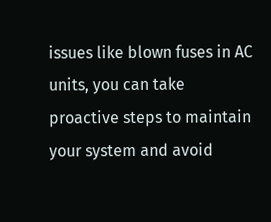issues like blown fuses in AC units, you can take proactive steps to maintain your system and avoid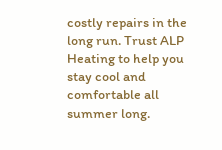costly repairs in the long run. Trust ALP Heating to help you stay cool and comfortable all summer long.